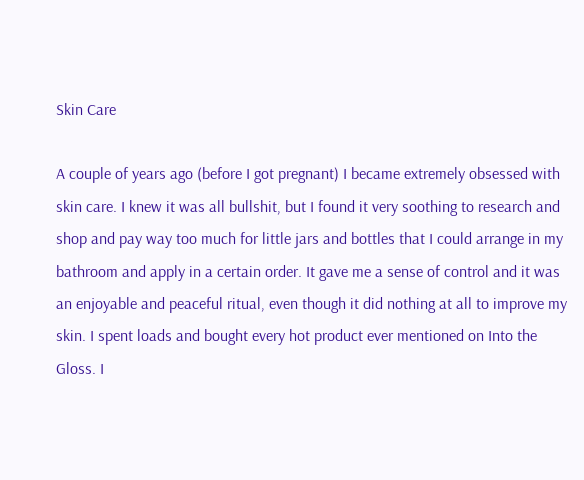Skin Care

A couple of years ago (before I got pregnant) I became extremely obsessed with skin care. I knew it was all bullshit, but I found it very soothing to research and shop and pay way too much for little jars and bottles that I could arrange in my bathroom and apply in a certain order. It gave me a sense of control and it was an enjoyable and peaceful ritual, even though it did nothing at all to improve my skin. I spent loads and bought every hot product ever mentioned on Into the Gloss. I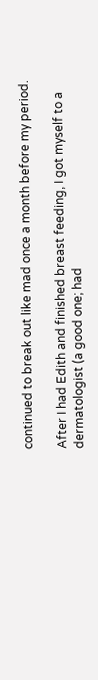continued to break out like mad once a month before my period.

After I had Edith and finished breast feeding, I got myself to a dermatologist (a good one; had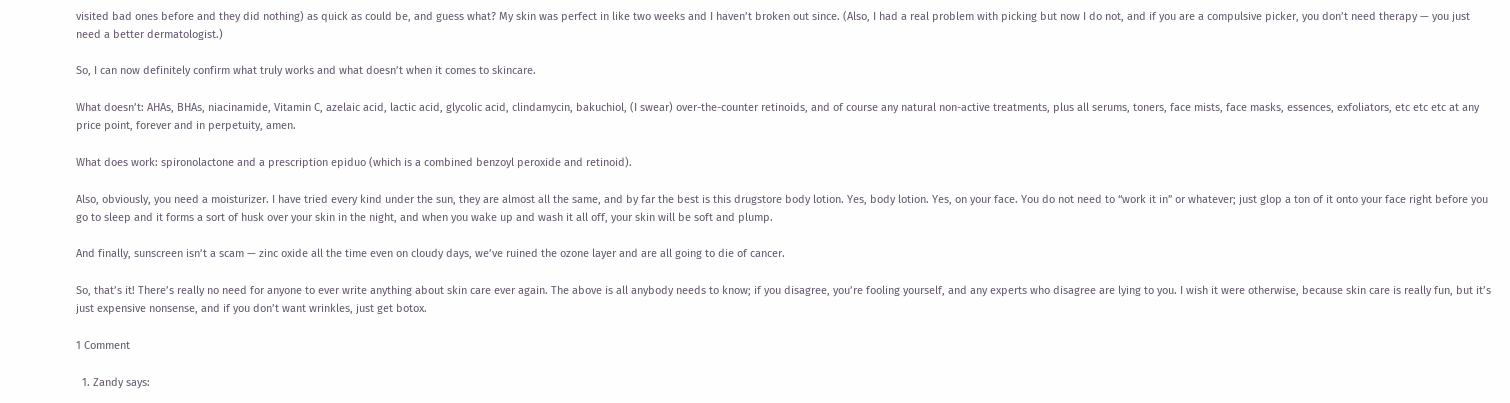visited bad ones before and they did nothing) as quick as could be, and guess what? My skin was perfect in like two weeks and I haven’t broken out since. (Also, I had a real problem with picking but now I do not, and if you are a compulsive picker, you don’t need therapy — you just need a better dermatologist.)

So, I can now definitely confirm what truly works and what doesn’t when it comes to skincare.

What doesn’t: AHAs, BHAs, niacinamide, Vitamin C, azelaic acid, lactic acid, glycolic acid, clindamycin, bakuchiol, (I swear) over-the-counter retinoids, and of course any natural non-active treatments, plus all serums, toners, face mists, face masks, essences, exfoliators, etc etc etc at any price point, forever and in perpetuity, amen.

What does work: spironolactone and a prescription epiduo (which is a combined benzoyl peroxide and retinoid).

Also, obviously, you need a moisturizer. I have tried every kind under the sun, they are almost all the same, and by far the best is this drugstore body lotion. Yes, body lotion. Yes, on your face. You do not need to “work it in” or whatever; just glop a ton of it onto your face right before you go to sleep and it forms a sort of husk over your skin in the night, and when you wake up and wash it all off, your skin will be soft and plump.

And finally, sunscreen isn’t a scam — zinc oxide all the time even on cloudy days, we’ve ruined the ozone layer and are all going to die of cancer.

So, that’s it! There’s really no need for anyone to ever write anything about skin care ever again. The above is all anybody needs to know; if you disagree, you’re fooling yourself, and any experts who disagree are lying to you. I wish it were otherwise, because skin care is really fun, but it’s just expensive nonsense, and if you don’t want wrinkles, just get botox.

1 Comment

  1. Zandy says: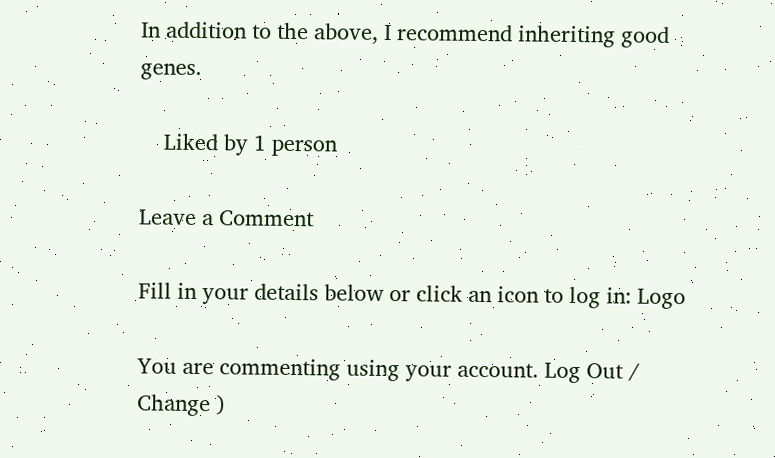In addition to the above, I recommend inheriting good genes.

    Liked by 1 person

Leave a Comment

Fill in your details below or click an icon to log in: Logo

You are commenting using your account. Log Out /  Change )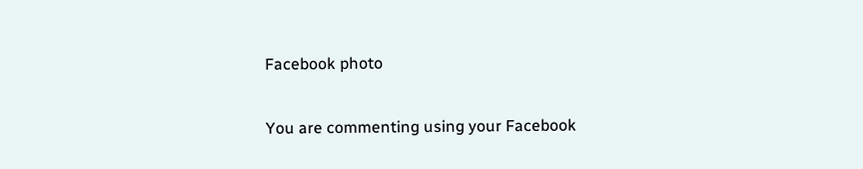Facebook photo

You are commenting using your Facebook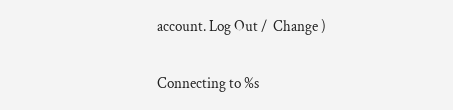account. Log Out /  Change )

Connecting to %s